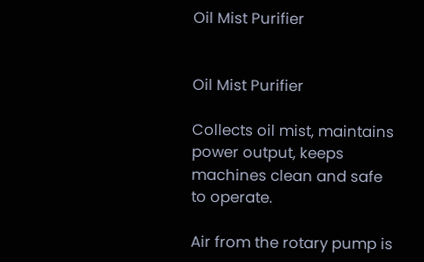Oil Mist Purifier


Oil Mist Purifier

Collects oil mist, maintains power output, keeps machines clean and safe to operate.

Air from the rotary pump is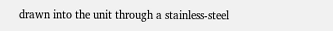drawn into the unit through a stainless-steel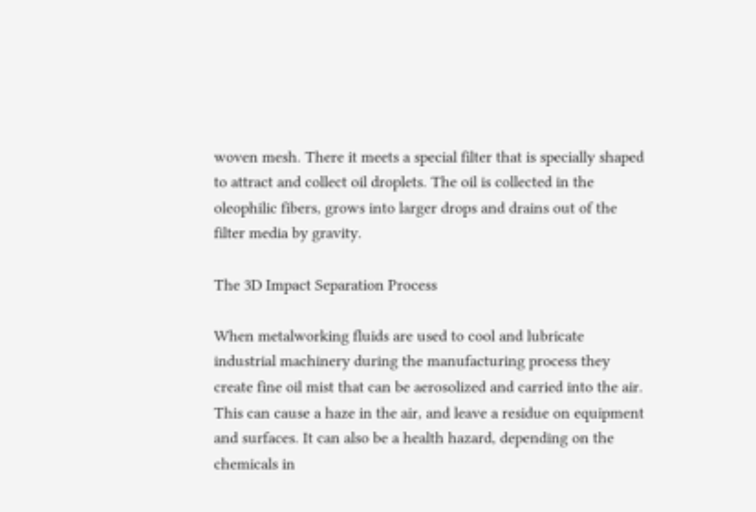woven mesh. There it meets a special filter that is specially shaped to attract and collect oil droplets. The oil is collected in the oleophilic fibers, grows into larger drops and drains out of the filter media by gravity.

The 3D Impact Separation Process

When metalworking fluids are used to cool and lubricate industrial machinery during the manufacturing process they create fine oil mist that can be aerosolized and carried into the air. This can cause a haze in the air, and leave a residue on equipment and surfaces. It can also be a health hazard, depending on the chemicals in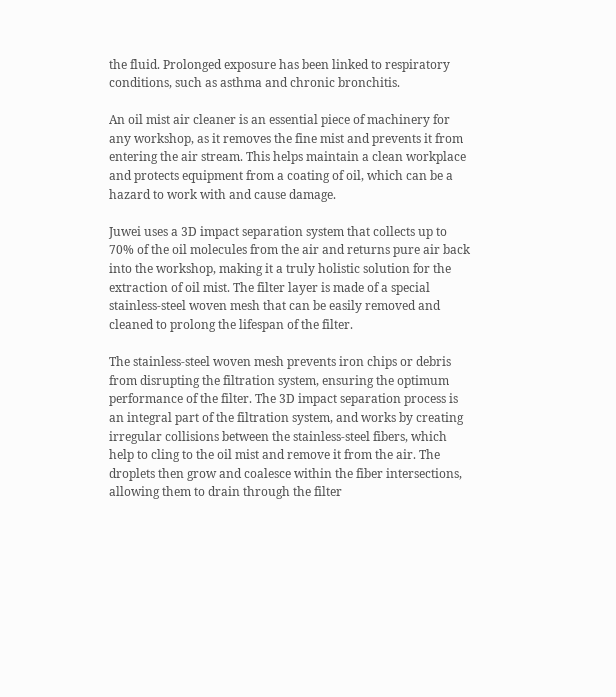the fluid. Prolonged exposure has been linked to respiratory conditions, such as asthma and chronic bronchitis.

An oil mist air cleaner is an essential piece of machinery for any workshop, as it removes the fine mist and prevents it from entering the air stream. This helps maintain a clean workplace and protects equipment from a coating of oil, which can be a hazard to work with and cause damage.

Juwei uses a 3D impact separation system that collects up to 70% of the oil molecules from the air and returns pure air back into the workshop, making it a truly holistic solution for the extraction of oil mist. The filter layer is made of a special stainless-steel woven mesh that can be easily removed and cleaned to prolong the lifespan of the filter.

The stainless-steel woven mesh prevents iron chips or debris from disrupting the filtration system, ensuring the optimum performance of the filter. The 3D impact separation process is an integral part of the filtration system, and works by creating irregular collisions between the stainless-steel fibers, which help to cling to the oil mist and remove it from the air. The droplets then grow and coalesce within the fiber intersections, allowing them to drain through the filter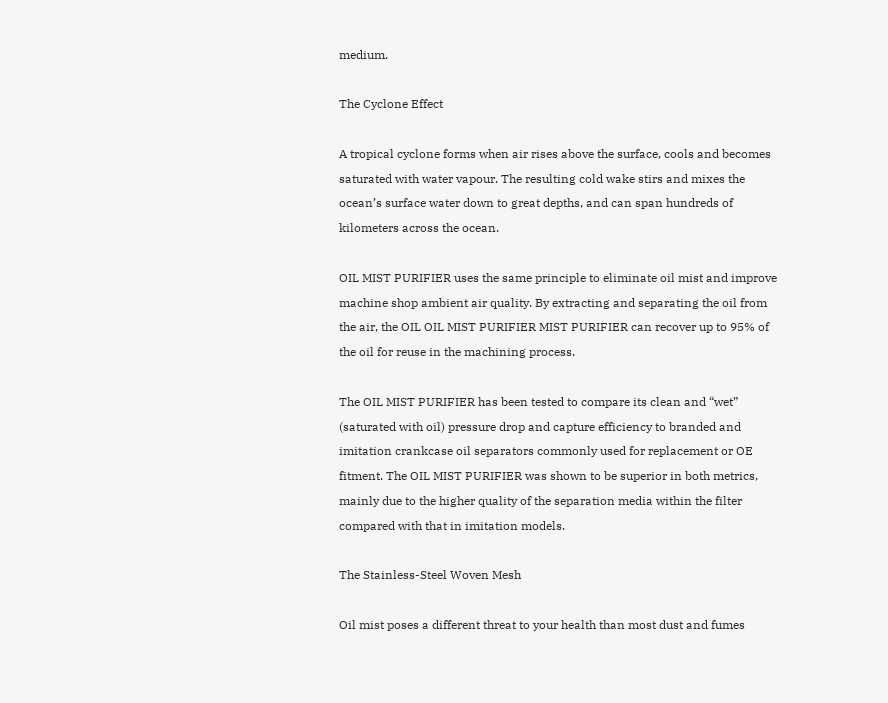medium.

The Cyclone Effect

A tropical cyclone forms when air rises above the surface, cools and becomes saturated with water vapour. The resulting cold wake stirs and mixes the ocean’s surface water down to great depths, and can span hundreds of kilometers across the ocean.

OIL MIST PURIFIER uses the same principle to eliminate oil mist and improve machine shop ambient air quality. By extracting and separating the oil from the air, the OIL OIL MIST PURIFIER MIST PURIFIER can recover up to 95% of the oil for reuse in the machining process.

The OIL MIST PURIFIER has been tested to compare its clean and “wet” (saturated with oil) pressure drop and capture efficiency to branded and imitation crankcase oil separators commonly used for replacement or OE fitment. The OIL MIST PURIFIER was shown to be superior in both metrics, mainly due to the higher quality of the separation media within the filter compared with that in imitation models.

The Stainless-Steel Woven Mesh

Oil mist poses a different threat to your health than most dust and fumes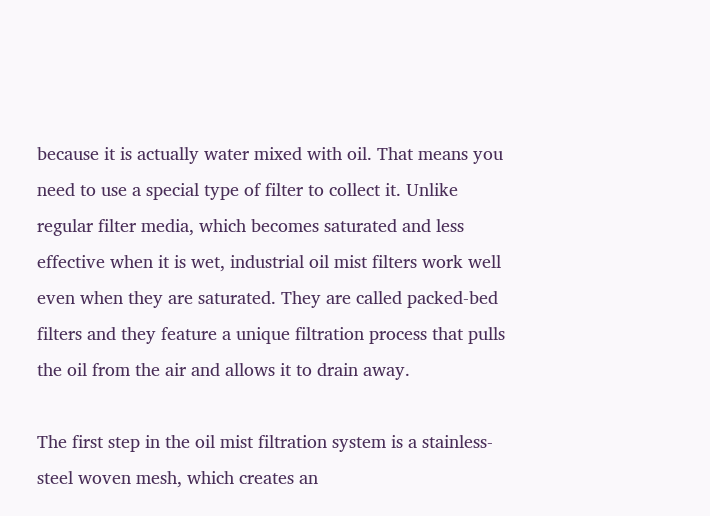because it is actually water mixed with oil. That means you need to use a special type of filter to collect it. Unlike regular filter media, which becomes saturated and less effective when it is wet, industrial oil mist filters work well even when they are saturated. They are called packed-bed filters and they feature a unique filtration process that pulls the oil from the air and allows it to drain away.

The first step in the oil mist filtration system is a stainless-steel woven mesh, which creates an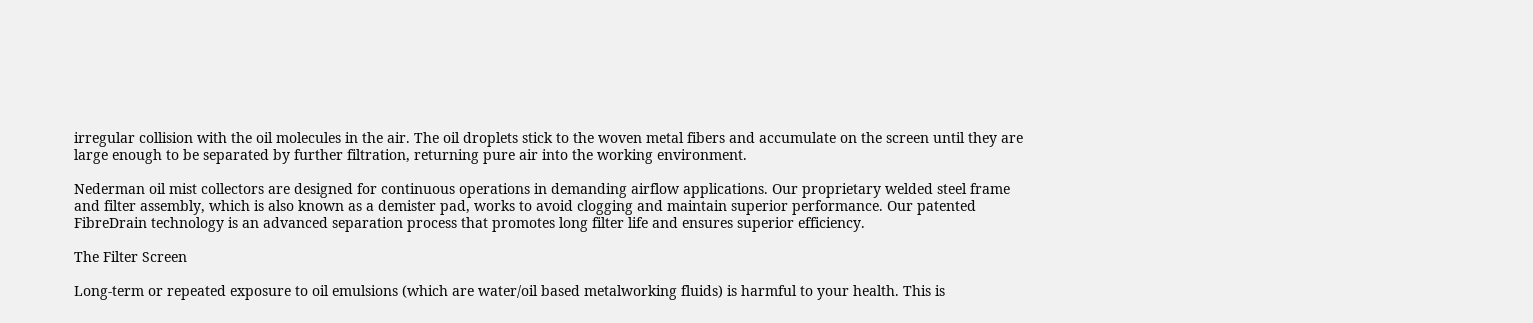irregular collision with the oil molecules in the air. The oil droplets stick to the woven metal fibers and accumulate on the screen until they are large enough to be separated by further filtration, returning pure air into the working environment.

Nederman oil mist collectors are designed for continuous operations in demanding airflow applications. Our proprietary welded steel frame and filter assembly, which is also known as a demister pad, works to avoid clogging and maintain superior performance. Our patented FibreDrain technology is an advanced separation process that promotes long filter life and ensures superior efficiency.

The Filter Screen

Long-term or repeated exposure to oil emulsions (which are water/oil based metalworking fluids) is harmful to your health. This is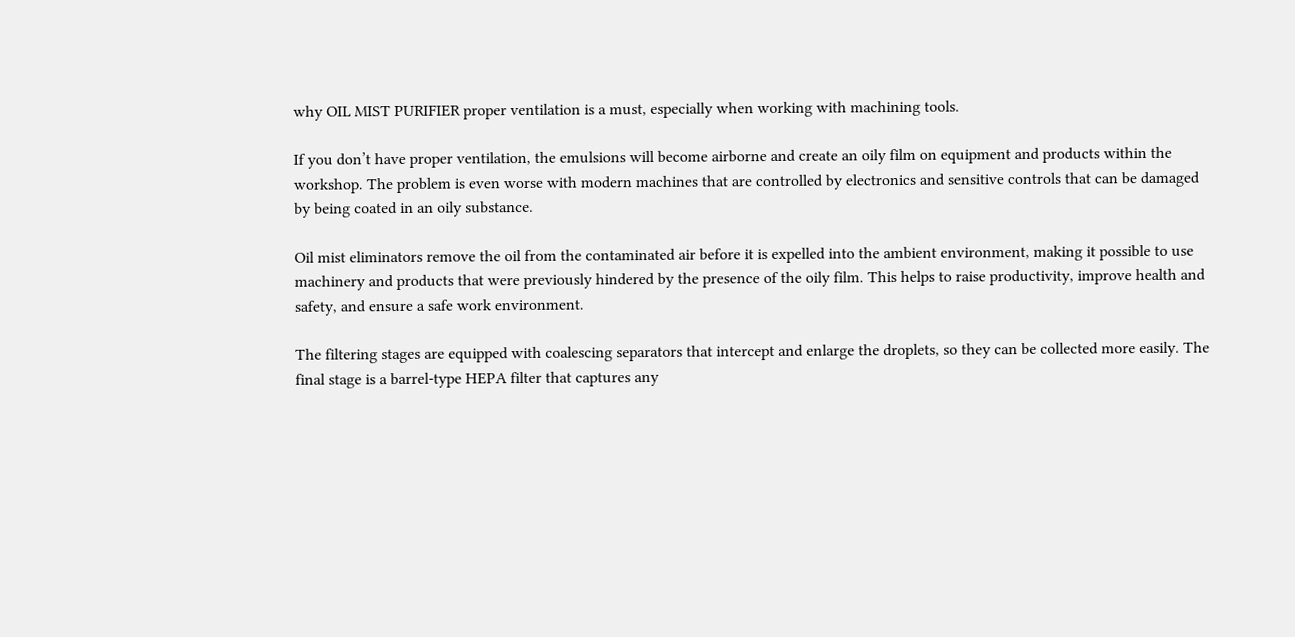why OIL MIST PURIFIER proper ventilation is a must, especially when working with machining tools.

If you don’t have proper ventilation, the emulsions will become airborne and create an oily film on equipment and products within the workshop. The problem is even worse with modern machines that are controlled by electronics and sensitive controls that can be damaged by being coated in an oily substance.

Oil mist eliminators remove the oil from the contaminated air before it is expelled into the ambient environment, making it possible to use machinery and products that were previously hindered by the presence of the oily film. This helps to raise productivity, improve health and safety, and ensure a safe work environment.

The filtering stages are equipped with coalescing separators that intercept and enlarge the droplets, so they can be collected more easily. The final stage is a barrel-type HEPA filter that captures any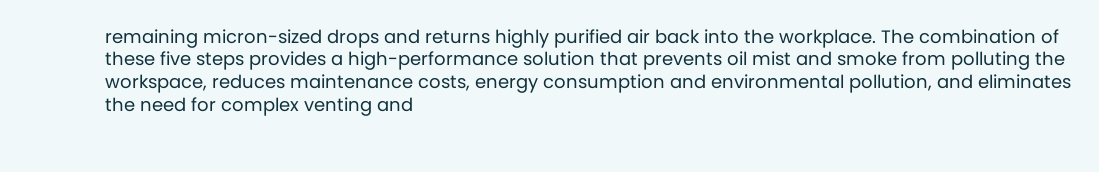remaining micron-sized drops and returns highly purified air back into the workplace. The combination of these five steps provides a high-performance solution that prevents oil mist and smoke from polluting the workspace, reduces maintenance costs, energy consumption and environmental pollution, and eliminates the need for complex venting and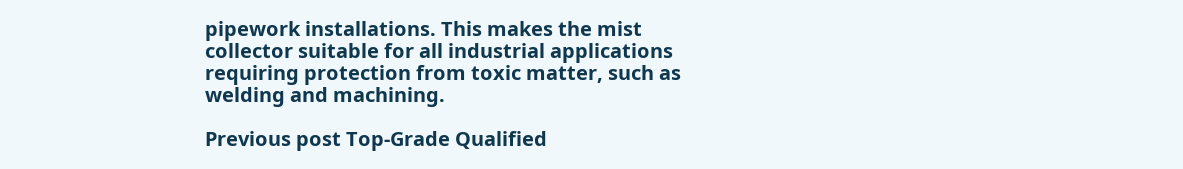pipework installations. This makes the mist collector suitable for all industrial applications requiring protection from toxic matter, such as welding and machining.

Previous post Top-Grade Qualified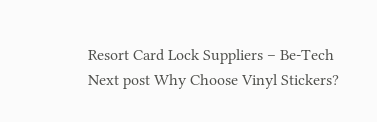Resort Card Lock Suppliers – Be-Tech
Next post Why Choose Vinyl Stickers?